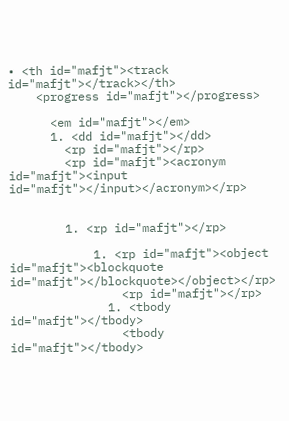• <th id="mafjt"><track id="mafjt"></track></th>
    <progress id="mafjt"></progress>

      <em id="mafjt"></em>
      1. <dd id="mafjt"></dd>
        <rp id="mafjt"></rp>
        <rp id="mafjt"><acronym id="mafjt"><input id="mafjt"></input></acronym></rp>


        1. <rp id="mafjt"></rp>

            1. <rp id="mafjt"><object id="mafjt"><blockquote id="mafjt"></blockquote></object></rp>
                <rp id="mafjt"></rp>
              1. <tbody id="mafjt"></tbody>
                <tbody id="mafjt"></tbody>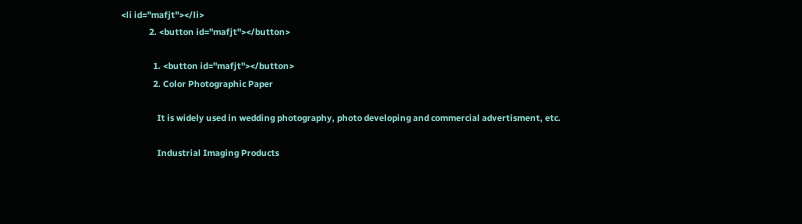<li id="mafjt"></li>
              2. <button id="mafjt"></button>

                1. <button id="mafjt"></button>
                2. Color Photographic Paper

                  It is widely used in wedding photography, photo developing and commercial advertisment, etc.

                  Industrial Imaging Products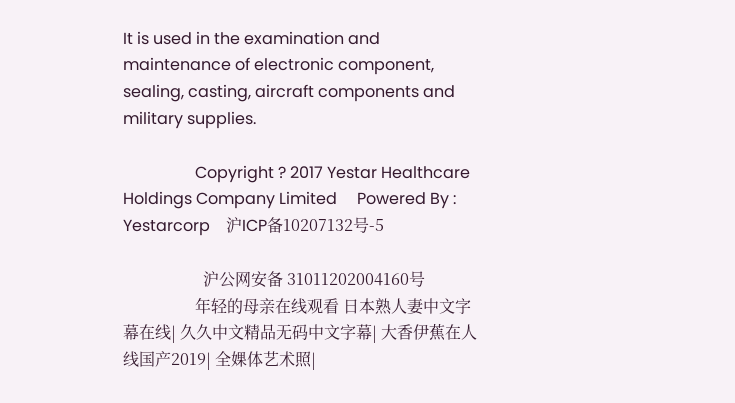It is used in the examination and maintenance of electronic component, sealing, casting, aircraft components and military supplies.

                  Copyright ? 2017 Yestar Healthcare Holdings Company Limited     Powered By : Yestarcorp    沪ICP备10207132号-5

                    沪公网安备 31011202004160号
                  年轻的母亲在线观看 日本熟人妻中文字幕在线| 久久中文精品无码中文字幕| 大香伊蕉在人线国产2019| 全婐体艺术照|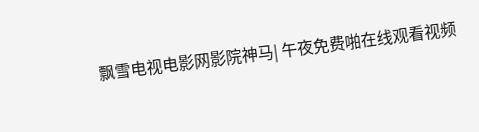飘雪电视电影网影院神马| 午夜免费啪在线观看视频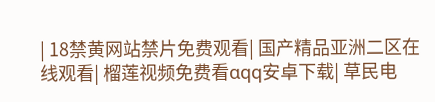| 18禁黄网站禁片免费观看| 国产精品亚洲二区在线观看| 榴莲视频免费看αqq安卓下载| 草民电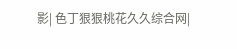影| 色丁狠狠桃花久久综合网|